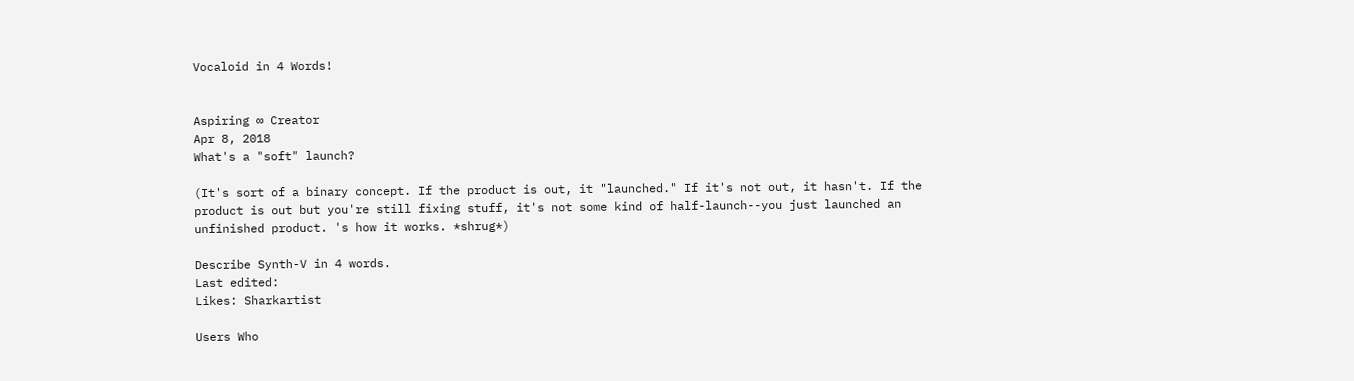Vocaloid in 4 Words!


Aspiring ∞ Creator
Apr 8, 2018
What's a "soft" launch?

(It's sort of a binary concept. If the product is out, it "launched." If it's not out, it hasn't. If the product is out but you're still fixing stuff, it's not some kind of half-launch--you just launched an unfinished product. 's how it works. *shrug*)

Describe Synth-V in 4 words.
Last edited:
Likes: Sharkartist

Users Who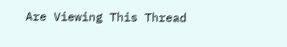Are Viewing This Thread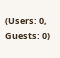(Users: 0, Guests: 0)